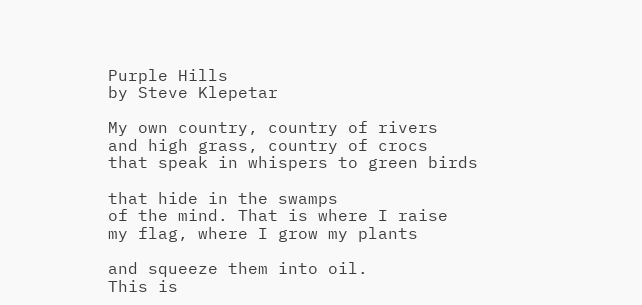Purple Hills
by Steve Klepetar

My own country, country of rivers
and high grass, country of crocs
that speak in whispers to green birds

that hide in the swamps
of the mind. That is where I raise
my flag, where I grow my plants

and squeeze them into oil.
This is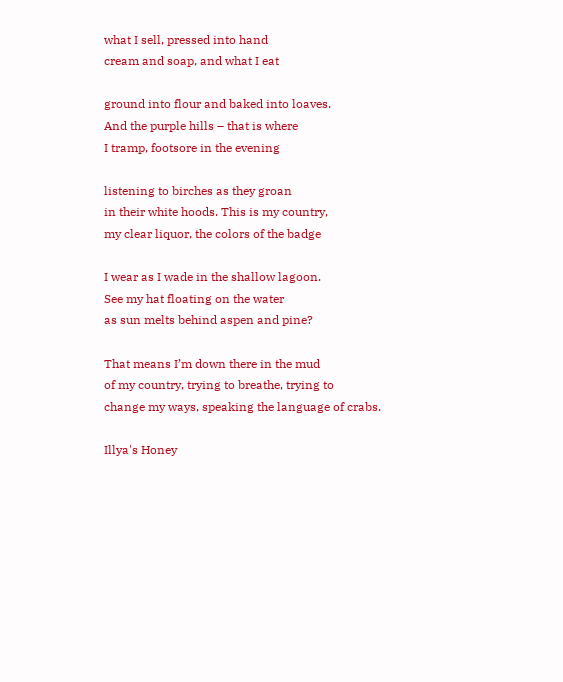what I sell, pressed into hand
cream and soap, and what I eat

ground into flour and baked into loaves.
And the purple hills – that is where
I tramp, footsore in the evening

listening to birches as they groan
in their white hoods. This is my country,
my clear liquor, the colors of the badge

I wear as I wade in the shallow lagoon.
See my hat floating on the water
as sun melts behind aspen and pine?

That means I’m down there in the mud
of my country, trying to breathe, trying to
change my ways, speaking the language of crabs.

Illya's Honey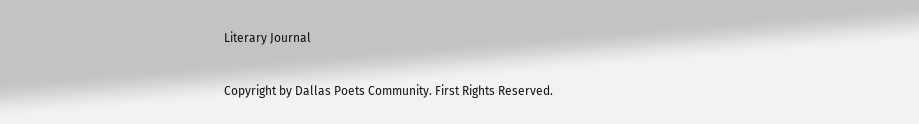Literary Journal

Copyright by Dallas Poets Community. First Rights Reserved.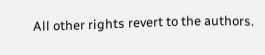All other rights revert to the authors.